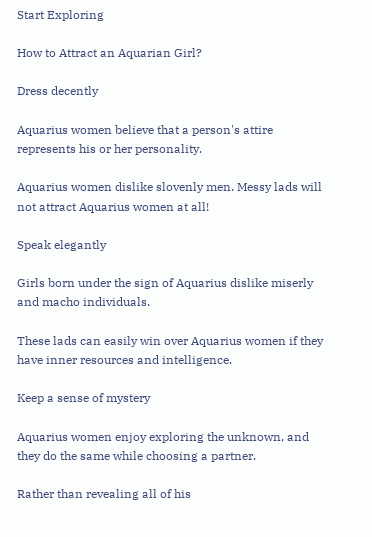Start Exploring

How to Attract an Aquarian Girl?

Dress decently

Aquarius women believe that a person's attire represents his or her personality.

Aquarius women dislike slovenly men. Messy lads will not attract Aquarius women at all!

Speak elegantly

Girls born under the sign of Aquarius dislike miserly and macho individuals.

These lads can easily win over Aquarius women if they have inner resources and intelligence.

Keep a sense of mystery

Aquarius women enjoy exploring the unknown, and they do the same while choosing a partner.

Rather than revealing all of his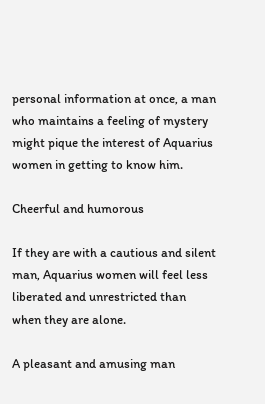personal information at once, a man who maintains a feeling of mystery might pique the interest of Aquarius women in getting to know him.

Cheerful and humorous

If they are with a cautious and silent man, Aquarius women will feel less liberated and unrestricted than when they are alone.

A pleasant and amusing man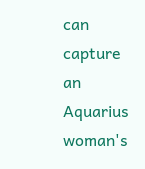can capture an Aquarius woman's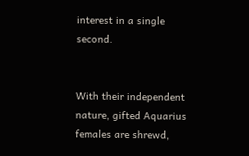interest in a single second.


With their independent nature, gifted Aquarius females are shrewd,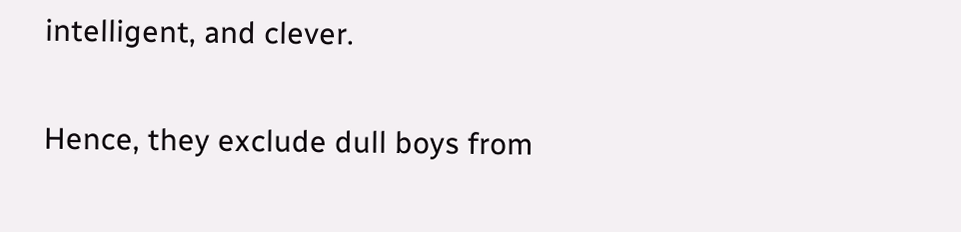intelligent, and clever.

Hence, they exclude dull boys from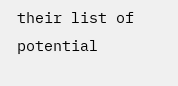their list of potential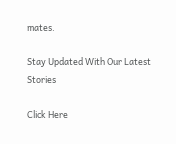mates.

Stay Updated With Our Latest Stories

Click Here